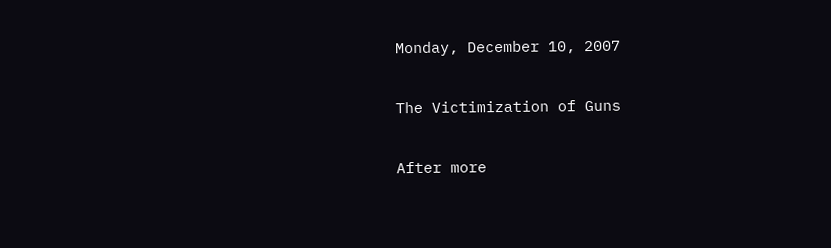Monday, December 10, 2007

The Victimization of Guns

After more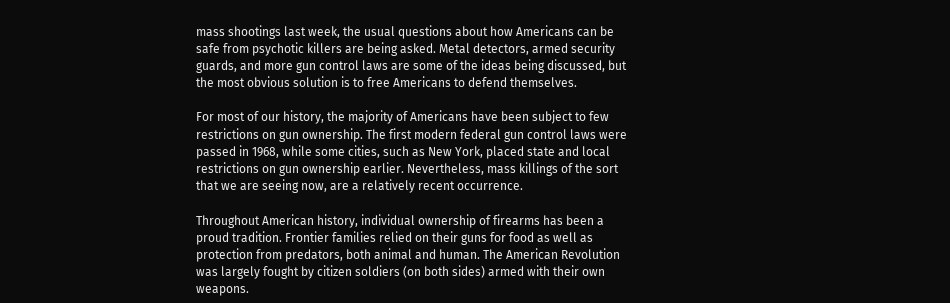mass shootings last week, the usual questions about how Americans can be safe from psychotic killers are being asked. Metal detectors, armed security guards, and more gun control laws are some of the ideas being discussed, but the most obvious solution is to free Americans to defend themselves.

For most of our history, the majority of Americans have been subject to few restrictions on gun ownership. The first modern federal gun control laws were passed in 1968, while some cities, such as New York, placed state and local restrictions on gun ownership earlier. Nevertheless, mass killings of the sort that we are seeing now, are a relatively recent occurrence.

Throughout American history, individual ownership of firearms has been a proud tradition. Frontier families relied on their guns for food as well as protection from predators, both animal and human. The American Revolution was largely fought by citizen soldiers (on both sides) armed with their own weapons.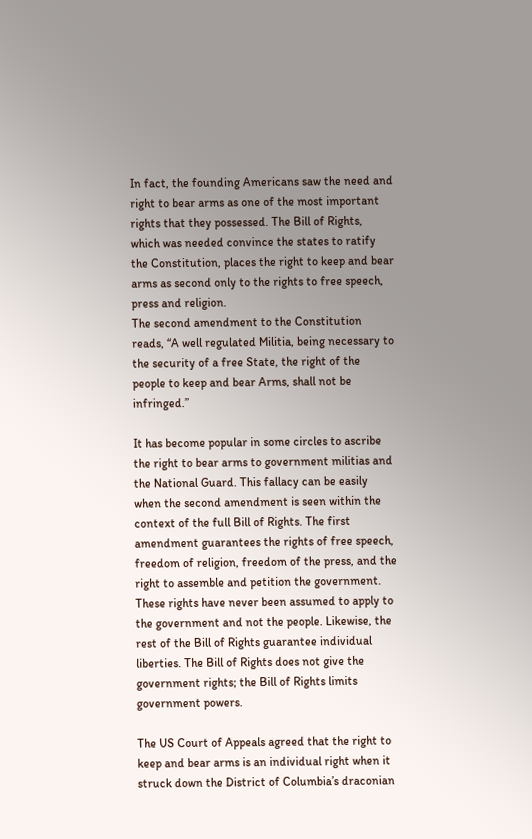In fact, the founding Americans saw the need and right to bear arms as one of the most important rights that they possessed. The Bill of Rights, which was needed convince the states to ratify the Constitution, places the right to keep and bear arms as second only to the rights to free speech, press and religion.
The second amendment to the Constitution reads, “A well regulated Militia, being necessary to the security of a free State, the right of the people to keep and bear Arms, shall not be infringed.”

It has become popular in some circles to ascribe the right to bear arms to government militias and the National Guard. This fallacy can be easily when the second amendment is seen within the context of the full Bill of Rights. The first amendment guarantees the rights of free speech, freedom of religion, freedom of the press, and the right to assemble and petition the government. These rights have never been assumed to apply to the government and not the people. Likewise, the rest of the Bill of Rights guarantee individual liberties. The Bill of Rights does not give the government rights; the Bill of Rights limits government powers.

The US Court of Appeals agreed that the right to keep and bear arms is an individual right when it struck down the District of Columbia’s draconian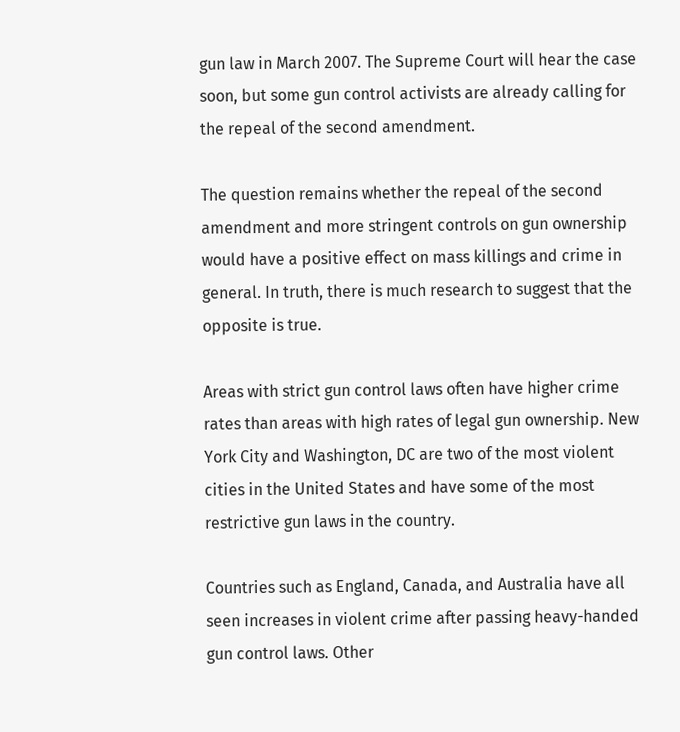gun law in March 2007. The Supreme Court will hear the case soon, but some gun control activists are already calling for the repeal of the second amendment.

The question remains whether the repeal of the second amendment and more stringent controls on gun ownership would have a positive effect on mass killings and crime in general. In truth, there is much research to suggest that the opposite is true.

Areas with strict gun control laws often have higher crime rates than areas with high rates of legal gun ownership. New York City and Washington, DC are two of the most violent cities in the United States and have some of the most restrictive gun laws in the country.

Countries such as England, Canada, and Australia have all seen increases in violent crime after passing heavy-handed gun control laws. Other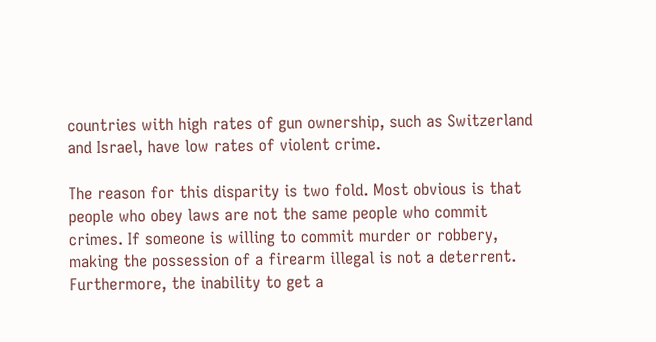countries with high rates of gun ownership, such as Switzerland and Israel, have low rates of violent crime.

The reason for this disparity is two fold. Most obvious is that people who obey laws are not the same people who commit crimes. If someone is willing to commit murder or robbery, making the possession of a firearm illegal is not a deterrent. Furthermore, the inability to get a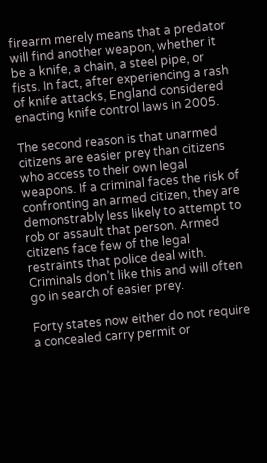firearm merely means that a predator will find another weapon, whether it be a knife, a chain, a steel pipe, or fists. In fact, after experiencing a rash of knife attacks, England considered enacting knife control laws in 2005.

The second reason is that unarmed citizens are easier prey than citizens who access to their own legal weapons. If a criminal faces the risk of confronting an armed citizen, they are demonstrably less likely to attempt to rob or assault that person. Armed citizens face few of the legal restraints that police deal with. Criminals don’t like this and will often go in search of easier prey.

Forty states now either do not require a concealed carry permit or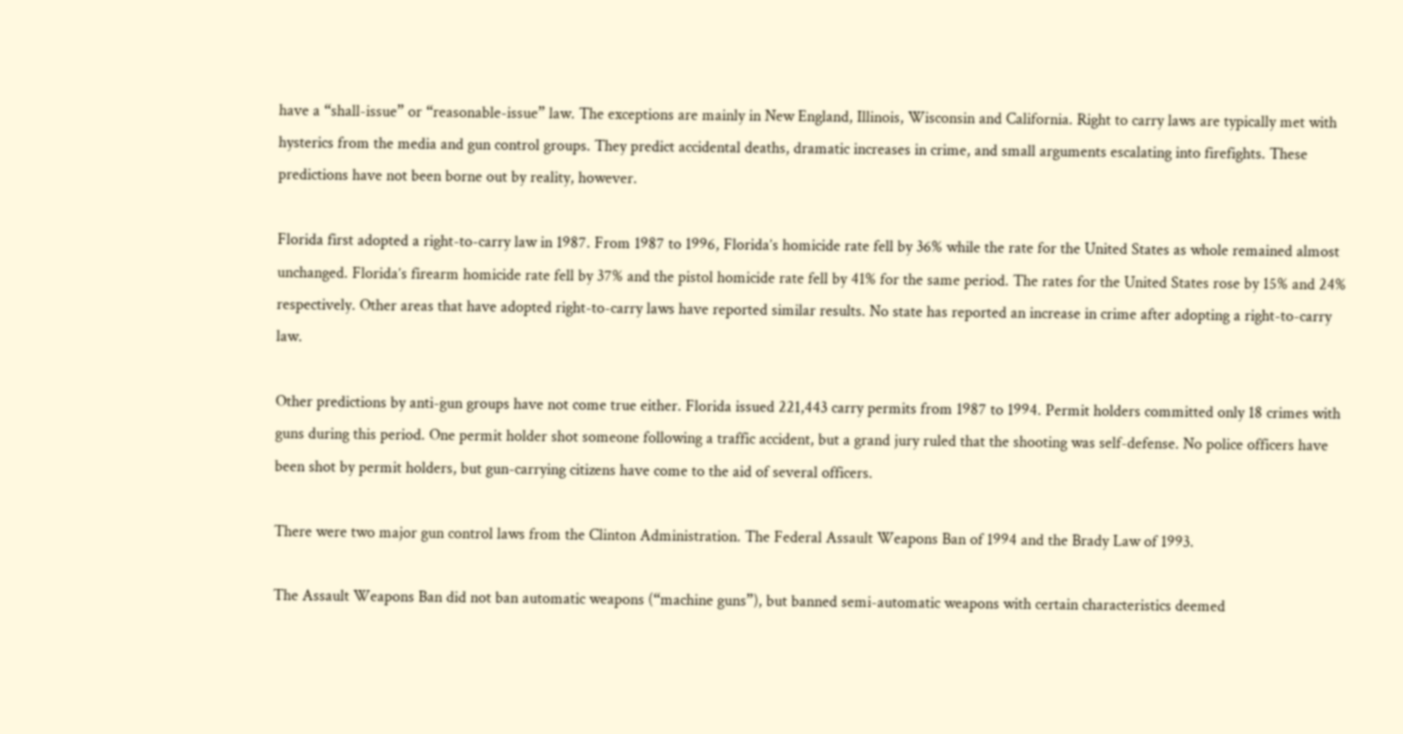have a “shall-issue” or “reasonable-issue” law. The exceptions are mainly in New England, Illinois, Wisconsin and California. Right to carry laws are typically met with hysterics from the media and gun control groups. They predict accidental deaths, dramatic increases in crime, and small arguments escalating into firefights. These predictions have not been borne out by reality, however.

Florida first adopted a right-to-carry law in 1987. From 1987 to 1996, Florida’s homicide rate fell by 36% while the rate for the United States as whole remained almost unchanged. Florida’s firearm homicide rate fell by 37% and the pistol homicide rate fell by 41% for the same period. The rates for the United States rose by 15% and 24% respectively. Other areas that have adopted right-to-carry laws have reported similar results. No state has reported an increase in crime after adopting a right-to-carry law.

Other predictions by anti-gun groups have not come true either. Florida issued 221,443 carry permits from 1987 to 1994. Permit holders committed only 18 crimes with guns during this period. One permit holder shot someone following a traffic accident, but a grand jury ruled that the shooting was self-defense. No police officers have been shot by permit holders, but gun-carrying citizens have come to the aid of several officers.

There were two major gun control laws from the Clinton Administration. The Federal Assault Weapons Ban of 1994 and the Brady Law of 1993.

The Assault Weapons Ban did not ban automatic weapons (“machine guns”), but banned semi-automatic weapons with certain characteristics deemed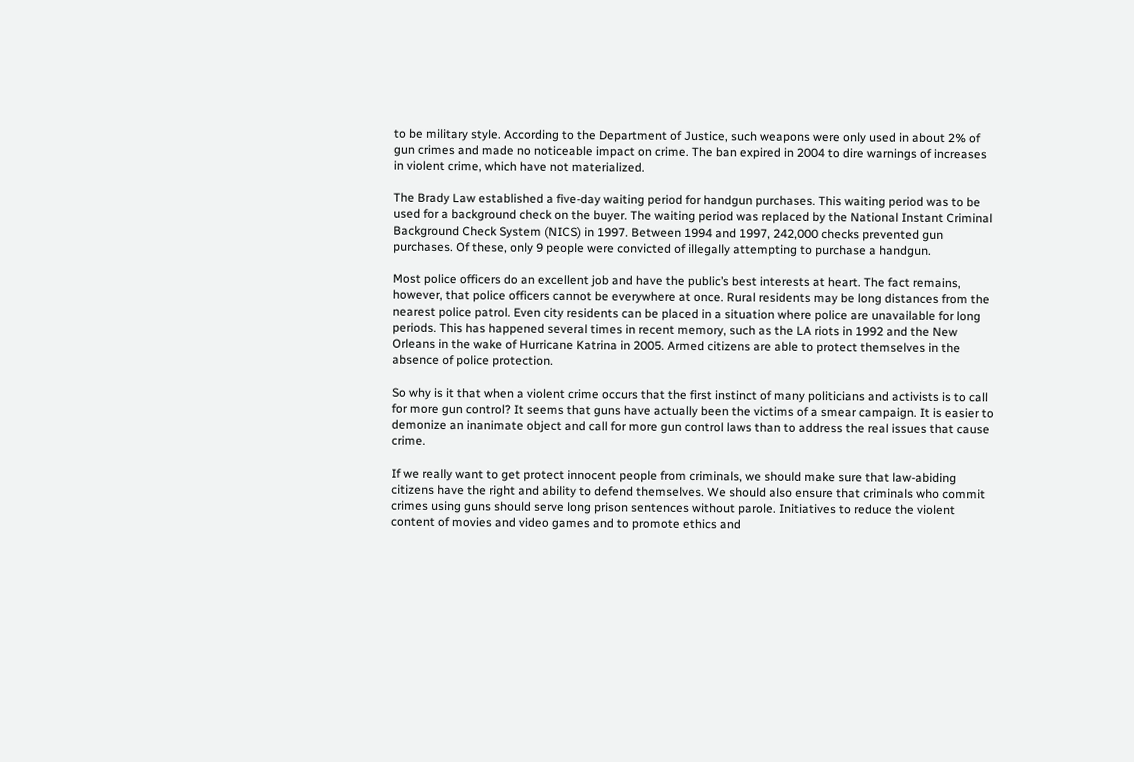to be military style. According to the Department of Justice, such weapons were only used in about 2% of gun crimes and made no noticeable impact on crime. The ban expired in 2004 to dire warnings of increases in violent crime, which have not materialized.

The Brady Law established a five-day waiting period for handgun purchases. This waiting period was to be used for a background check on the buyer. The waiting period was replaced by the National Instant Criminal Background Check System (NICS) in 1997. Between 1994 and 1997, 242,000 checks prevented gun purchases. Of these, only 9 people were convicted of illegally attempting to purchase a handgun.

Most police officers do an excellent job and have the public’s best interests at heart. The fact remains, however, that police officers cannot be everywhere at once. Rural residents may be long distances from the nearest police patrol. Even city residents can be placed in a situation where police are unavailable for long periods. This has happened several times in recent memory, such as the LA riots in 1992 and the New Orleans in the wake of Hurricane Katrina in 2005. Armed citizens are able to protect themselves in the absence of police protection.

So why is it that when a violent crime occurs that the first instinct of many politicians and activists is to call for more gun control? It seems that guns have actually been the victims of a smear campaign. It is easier to demonize an inanimate object and call for more gun control laws than to address the real issues that cause crime.

If we really want to get protect innocent people from criminals, we should make sure that law-abiding citizens have the right and ability to defend themselves. We should also ensure that criminals who commit crimes using guns should serve long prison sentences without parole. Initiatives to reduce the violent content of movies and video games and to promote ethics and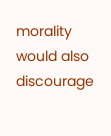morality would also discourage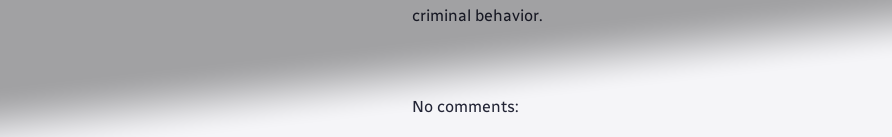criminal behavior.


No comments: